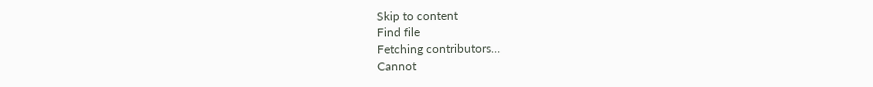Skip to content
Find file
Fetching contributors…
Cannot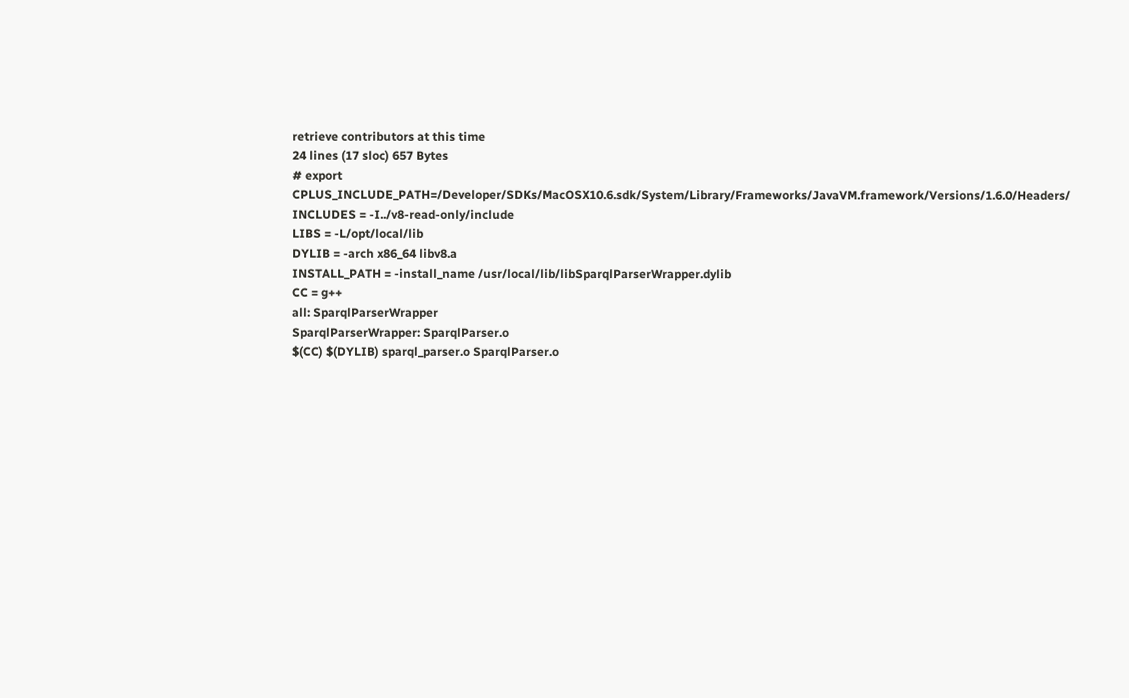retrieve contributors at this time
24 lines (17 sloc) 657 Bytes
# export CPLUS_INCLUDE_PATH=/Developer/SDKs/MacOSX10.6.sdk/System/Library/Frameworks/JavaVM.framework/Versions/1.6.0/Headers/
INCLUDES = -I../v8-read-only/include
LIBS = -L/opt/local/lib
DYLIB = -arch x86_64 libv8.a
INSTALL_PATH = -install_name /usr/local/lib/libSparqlParserWrapper.dylib
CC = g++
all: SparqlParserWrapper
SparqlParserWrapper: SparqlParser.o
$(CC) $(DYLIB) sparql_parser.o SparqlParser.o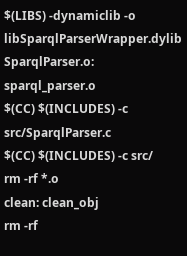$(LIBS) -dynamiclib -o libSparqlParserWrapper.dylib
SparqlParser.o: sparql_parser.o
$(CC) $(INCLUDES) -c src/SparqlParser.c
$(CC) $(INCLUDES) -c src/
rm -rf *.o
clean: clean_obj
rm -rf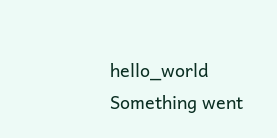hello_world
Something went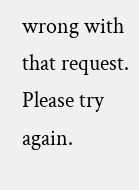wrong with that request. Please try again.